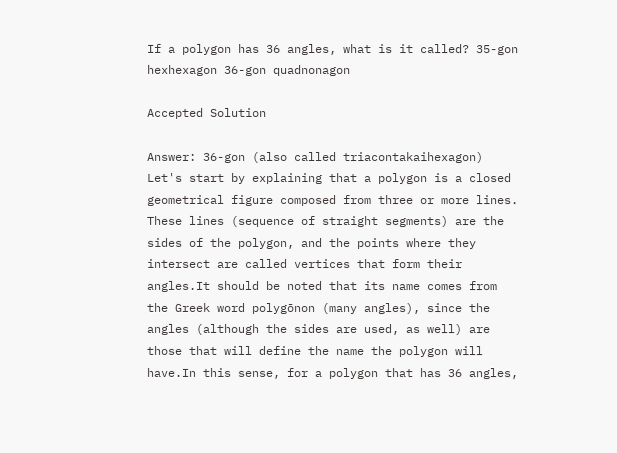If a polygon has 36 angles, what is it called? 35-gon hexhexagon 36-gon quadnonagon

Accepted Solution

Answer: 36-gon (also called triacontakaihexagon) Let's start by explaining that a polygon is a closed geometrical figure composed from three or more lines. These lines (sequence of straight segments) are the sides of the polygon, and the points where they intersect are called vertices that form their angles.It should be noted that its name comes from the Greek word polygōnon (many angles), since the angles (although the sides are used, as well) are those that will define the name the polygon will have.In this sense, for a polygon that has 36 angles,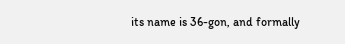its name is 36-gon, and formally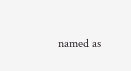named as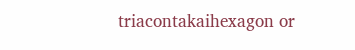triacontakaihexagon or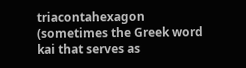triacontahexagon (sometimes the Greek word kai that serves as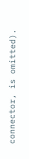connector, is omitted).